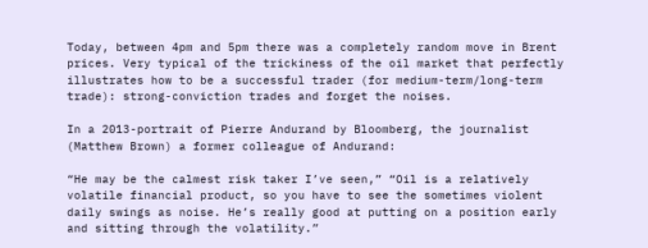Today, between 4pm and 5pm there was a completely random move in Brent prices. Very typical of the trickiness of the oil market that perfectly illustrates how to be a successful trader (for medium-term/long-term trade): strong-conviction trades and forget the noises.

In a 2013-portrait of Pierre Andurand by Bloomberg, the journalist (Matthew Brown) a former colleague of Andurand:

“He may be the calmest risk taker I’ve seen,” “Oil is a relatively volatile financial product, so you have to see the sometimes violent daily swings as noise. He’s really good at putting on a position early and sitting through the volatility.”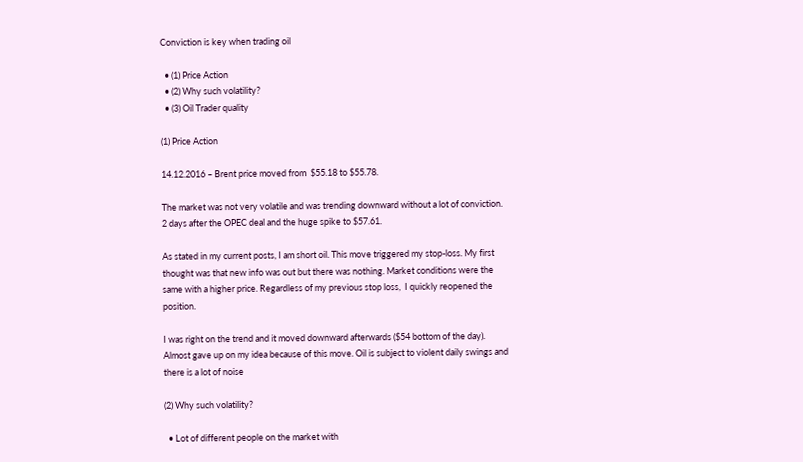Conviction is key when trading oil

  • (1) Price Action
  • (2) Why such volatility?
  • (3) Oil Trader quality

(1) Price Action

14.12.2016 – Brent price moved from  $55.18 to $55.78.

The market was not very volatile and was trending downward without a lot of conviction. 2 days after the OPEC deal and the huge spike to $57.61.

As stated in my current posts, I am short oil. This move triggered my stop-loss. My first thought was that new info was out but there was nothing. Market conditions were the same with a higher price. Regardless of my previous stop loss,  I quickly reopened the position.

I was right on the trend and it moved downward afterwards ($54 bottom of the day). Almost gave up on my idea because of this move. Oil is subject to violent daily swings and there is a lot of noise

(2) Why such volatility?

  • Lot of different people on the market with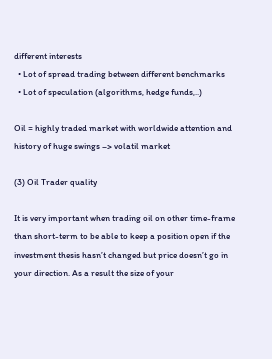different interests
  • Lot of spread trading between different benchmarks
  • Lot of speculation (algorithms, hedge funds,..)

Oil = highly traded market with worldwide attention and history of huge swings –> volatil market

(3) Oil Trader quality

It is very important when trading oil on other time-frame than short-term to be able to keep a position open if the investment thesis hasn’t changed but price doesn’t go in your direction. As a result the size of your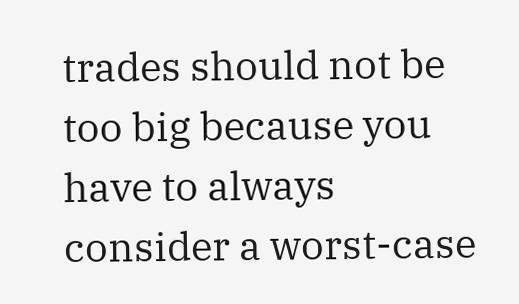trades should not be too big because you have to always consider a worst-case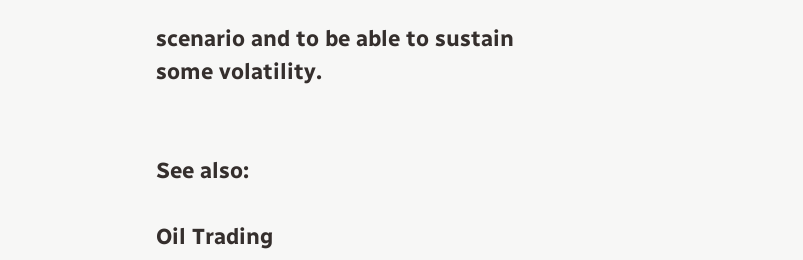scenario and to be able to sustain some volatility.


See also:

Oil Trading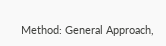Method: General Approach,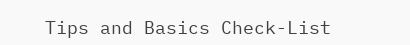Tips and Basics Check-List